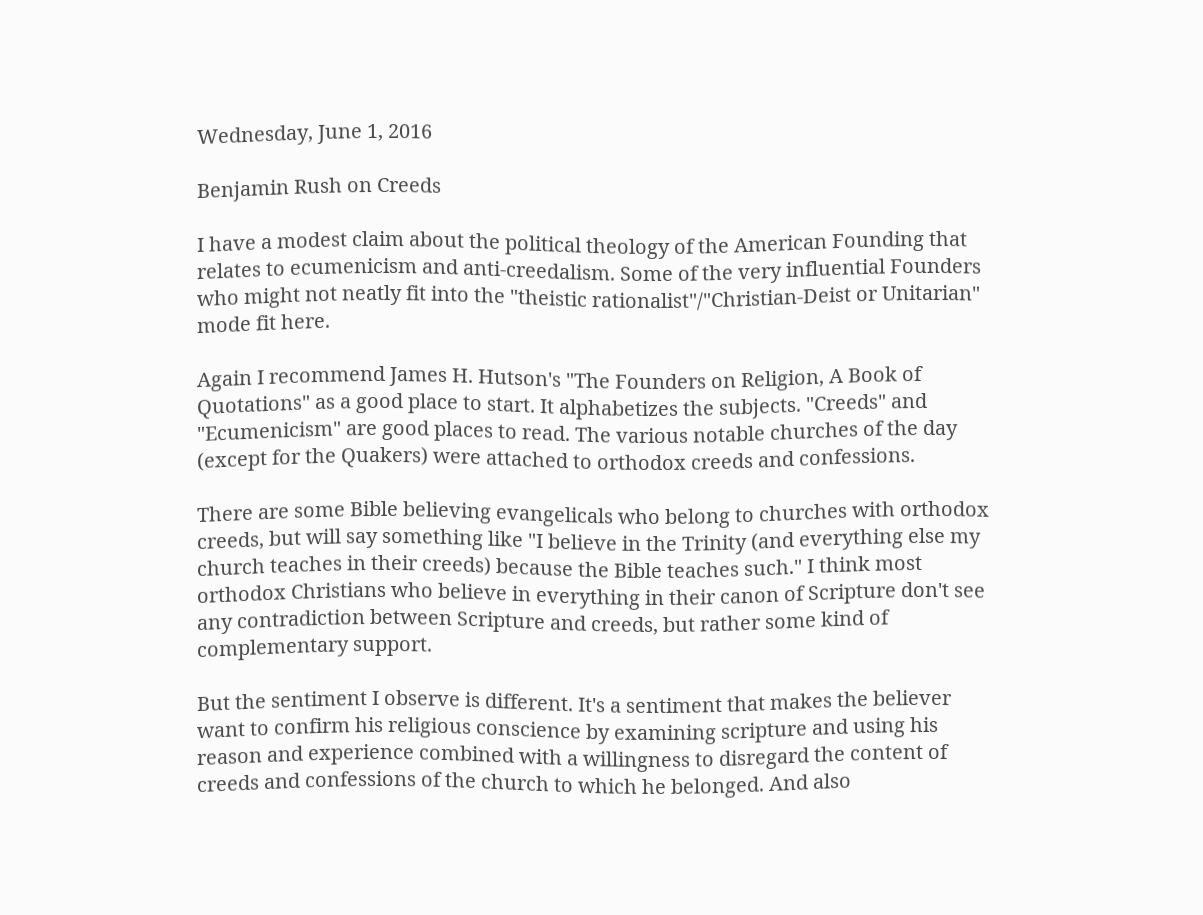Wednesday, June 1, 2016

Benjamin Rush on Creeds

I have a modest claim about the political theology of the American Founding that relates to ecumenicism and anti-creedalism. Some of the very influential Founders who might not neatly fit into the "theistic rationalist"/"Christian-Deist or Unitarian" mode fit here.

Again I recommend James H. Hutson's "The Founders on Religion, A Book of Quotations" as a good place to start. It alphabetizes the subjects. "Creeds" and "Ecumenicism" are good places to read. The various notable churches of the day (except for the Quakers) were attached to orthodox creeds and confessions.

There are some Bible believing evangelicals who belong to churches with orthodox creeds, but will say something like "I believe in the Trinity (and everything else my church teaches in their creeds) because the Bible teaches such." I think most orthodox Christians who believe in everything in their canon of Scripture don't see any contradiction between Scripture and creeds, but rather some kind of complementary support.

But the sentiment I observe is different. It's a sentiment that makes the believer want to confirm his religious conscience by examining scripture and using his reason and experience combined with a willingness to disregard the content of creeds and confessions of the church to which he belonged. And also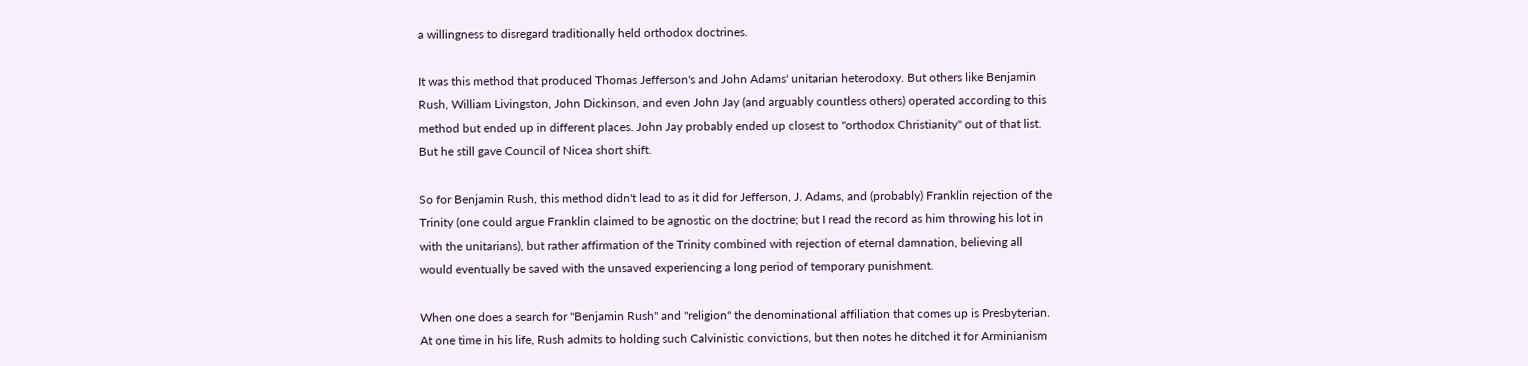a willingness to disregard traditionally held orthodox doctrines.

It was this method that produced Thomas Jefferson's and John Adams' unitarian heterodoxy. But others like Benjamin Rush, William Livingston, John Dickinson, and even John Jay (and arguably countless others) operated according to this method but ended up in different places. John Jay probably ended up closest to "orthodox Christianity" out of that list. But he still gave Council of Nicea short shift.

So for Benjamin Rush, this method didn't lead to as it did for Jefferson, J. Adams, and (probably) Franklin rejection of the Trinity (one could argue Franklin claimed to be agnostic on the doctrine; but I read the record as him throwing his lot in with the unitarians), but rather affirmation of the Trinity combined with rejection of eternal damnation, believing all would eventually be saved with the unsaved experiencing a long period of temporary punishment.

When one does a search for "Benjamin Rush" and "religion" the denominational affiliation that comes up is Presbyterian. At one time in his life, Rush admits to holding such Calvinistic convictions, but then notes he ditched it for Arminianism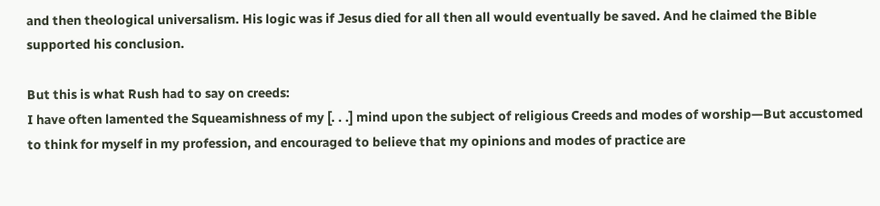and then theological universalism. His logic was if Jesus died for all then all would eventually be saved. And he claimed the Bible supported his conclusion.

But this is what Rush had to say on creeds:
I have often lamented the Squeamishness of my [. . .] mind upon the subject of religious Creeds and modes of worship—But accustomed to think for myself in my profession, and encouraged to believe that my opinions and modes of practice are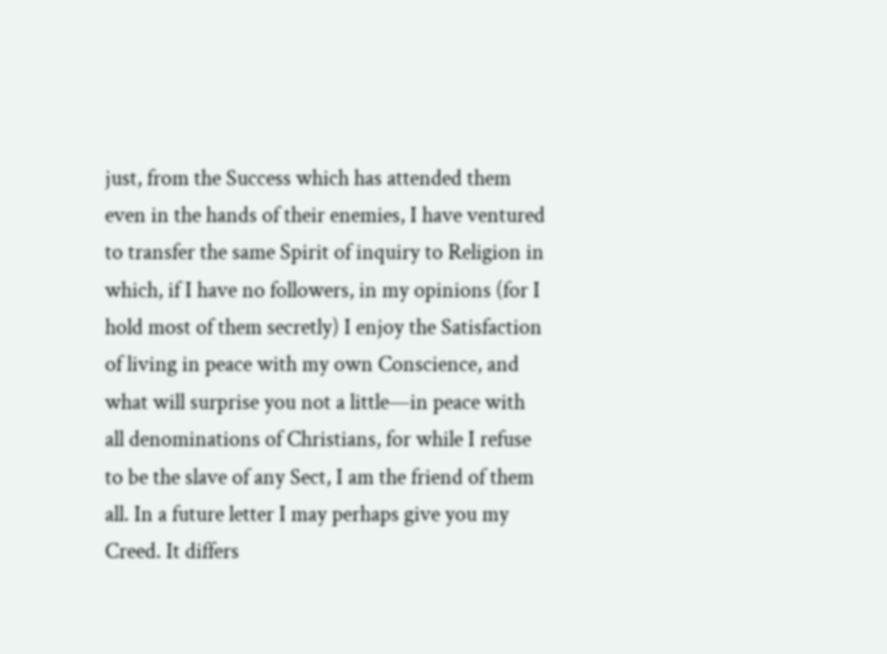just, from the Success which has attended them even in the hands of their enemies, I have ventured to transfer the same Spirit of inquiry to Religion in which, if I have no followers, in my opinions (for I hold most of them secretly) I enjoy the Satisfaction of living in peace with my own Conscience, and what will surprise you not a little—in peace with all denominations of Christians, for while I refuse to be the slave of any Sect, I am the friend of them all. In a future letter I may perhaps give you my Creed. It differs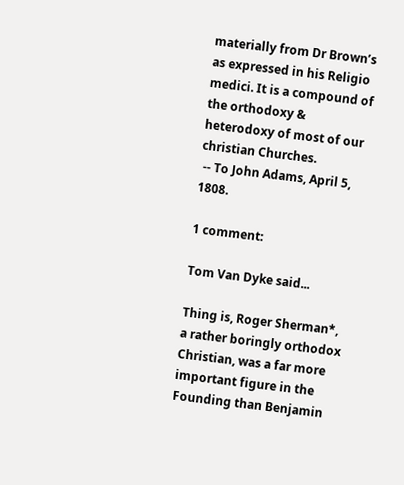materially from Dr Brown’s as expressed in his Religio medici. It is a compound of the orthodoxy & heterodoxy of most of our christian Churches.
 -- To John Adams, April 5, 1808.

1 comment:

Tom Van Dyke said...

Thing is, Roger Sherman*, a rather boringly orthodox Christian, was a far more important figure in the Founding than Benjamin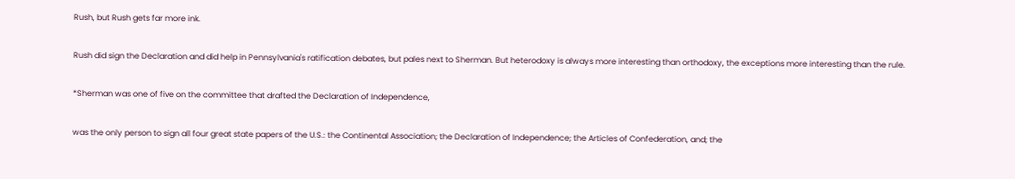Rush, but Rush gets far more ink.

Rush did sign the Declaration and did help in Pennsylvania's ratification debates, but pales next to Sherman. But heterodoxy is always more interesting than orthodoxy, the exceptions more interesting than the rule.

*Sherman was one of five on the committee that drafted the Declaration of Independence,

was the only person to sign all four great state papers of the U.S.: the Continental Association; the Declaration of Independence; the Articles of Confederation, and; the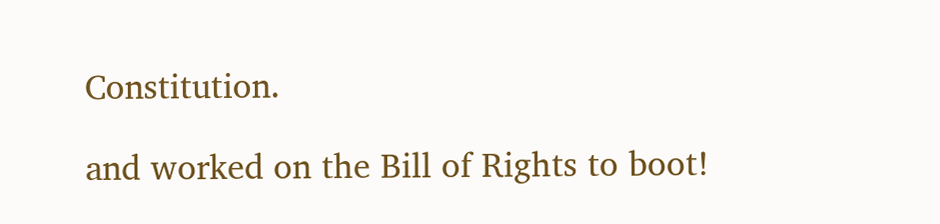Constitution.

and worked on the Bill of Rights to boot!